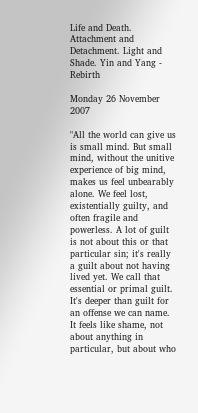Life and Death. Attachment and Detachment. Light and Shade. Yin and Yang - Rebirth

Monday 26 November 2007

"All the world can give us is small mind. But small mind, without the unitive experience of big mind, makes us feel unbearably alone. We feel lost, existentially guilty, and often fragile and powerless. A lot of guilt is not about this or that particular sin; it's really a guilt about not having lived yet. We call that essential or primal guilt. It's deeper than guilt for an offense we can name. It feels like shame, not about anything in particular, but about who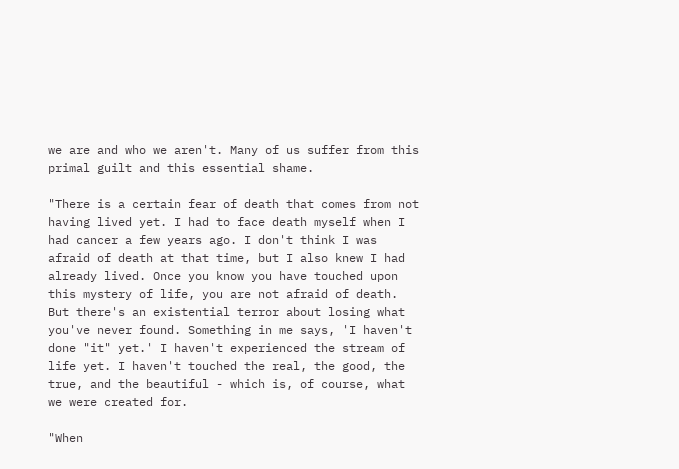we are and who we aren't. Many of us suffer from this primal guilt and this essential shame.

"There is a certain fear of death that comes from not having lived yet. I had to face death myself when I had cancer a few years ago. I don't think I was afraid of death at that time, but I also knew I had already lived. Once you know you have touched upon this mystery of life, you are not afraid of death. But there's an existential terror about losing what you've never found. Something in me says, 'I haven't done "it" yet.' I haven't experienced the stream of life yet. I haven't touched the real, the good, the true, and the beautiful - which is, of course, what we were created for.

"When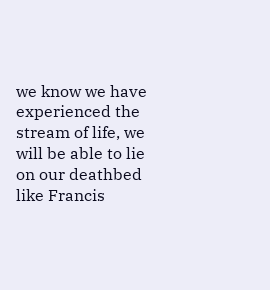we know we have experienced the stream of life, we will be able to lie on our deathbed like Francis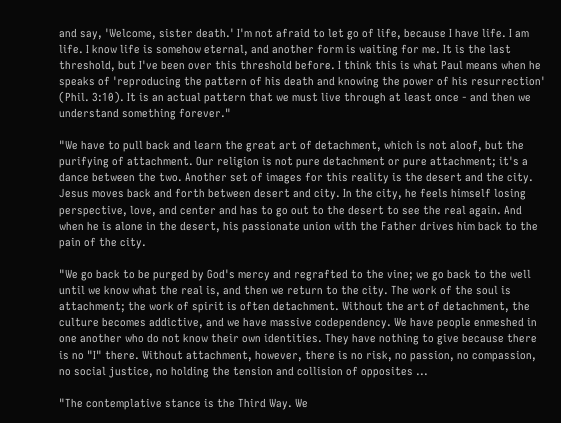and say, 'Welcome, sister death.' I'm not afraid to let go of life, because I have life. I am life. I know life is somehow eternal, and another form is waiting for me. It is the last threshold, but I've been over this threshold before. I think this is what Paul means when he speaks of 'reproducing the pattern of his death and knowing the power of his resurrection' (Phil. 3:10). It is an actual pattern that we must live through at least once - and then we understand something forever."

"We have to pull back and learn the great art of detachment, which is not aloof, but the purifying of attachment. Our religion is not pure detachment or pure attachment; it's a dance between the two. Another set of images for this reality is the desert and the city. Jesus moves back and forth between desert and city. In the city, he feels himself losing perspective, love, and center and has to go out to the desert to see the real again. And when he is alone in the desert, his passionate union with the Father drives him back to the pain of the city.

"We go back to be purged by God's mercy and regrafted to the vine; we go back to the well until we know what the real is, and then we return to the city. The work of the soul is attachment; the work of spirit is often detachment. Without the art of detachment, the culture becomes addictive, and we have massive codependency. We have people enmeshed in one another who do not know their own identities. They have nothing to give because there is no "I" there. Without attachment, however, there is no risk, no passion, no compassion, no social justice, no holding the tension and collision of opposites ...

"The contemplative stance is the Third Way. We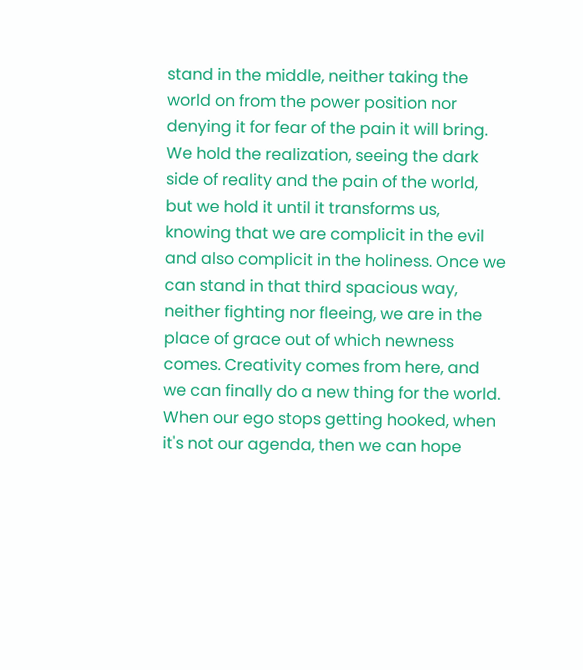stand in the middle, neither taking the world on from the power position nor denying it for fear of the pain it will bring. We hold the realization, seeing the dark side of reality and the pain of the world, but we hold it until it transforms us, knowing that we are complicit in the evil and also complicit in the holiness. Once we can stand in that third spacious way, neither fighting nor fleeing, we are in the place of grace out of which newness comes. Creativity comes from here, and we can finally do a new thing for the world. When our ego stops getting hooked, when it's not our agenda, then we can hope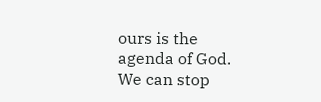ours is the agenda of God. We can stop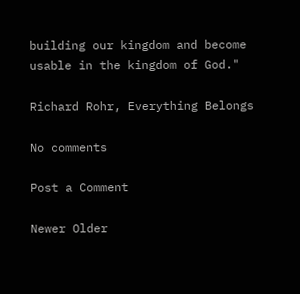building our kingdom and become usable in the kingdom of God."

Richard Rohr, Everything Belongs

No comments

Post a Comment

Newer Older